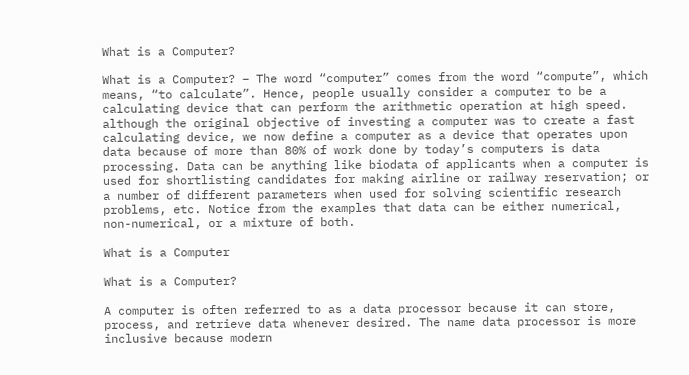What is a Computer?

What is a Computer? – The word “computer” comes from the word “compute”, which means, “to calculate”. Hence, people usually consider a computer to be a calculating device that can perform the arithmetic operation at high speed. although the original objective of investing a computer was to create a fast calculating device, we now define a computer as a device that operates upon data because of more than 80% of work done by today’s computers is data processing. Data can be anything like biodata of applicants when a computer is used for shortlisting candidates for making airline or railway reservation; or a number of different parameters when used for solving scientific research problems, etc. Notice from the examples that data can be either numerical, non-numerical, or a mixture of both.

What is a Computer

What is a Computer?

A computer is often referred to as a data processor because it can store, process, and retrieve data whenever desired. The name data processor is more inclusive because modern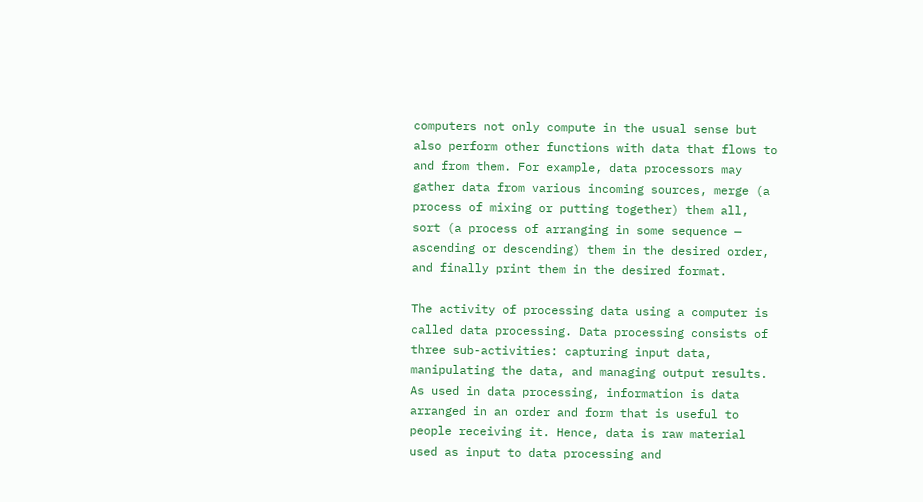computers not only compute in the usual sense but also perform other functions with data that flows to and from them. For example, data processors may gather data from various incoming sources, merge (a process of mixing or putting together) them all, sort (a process of arranging in some sequence — ascending or descending) them in the desired order, and finally print them in the desired format.

The activity of processing data using a computer is called data processing. Data processing consists of three sub-activities: capturing input data, manipulating the data, and managing output results. As used in data processing, information is data arranged in an order and form that is useful to people receiving it. Hence, data is raw material used as input to data processing and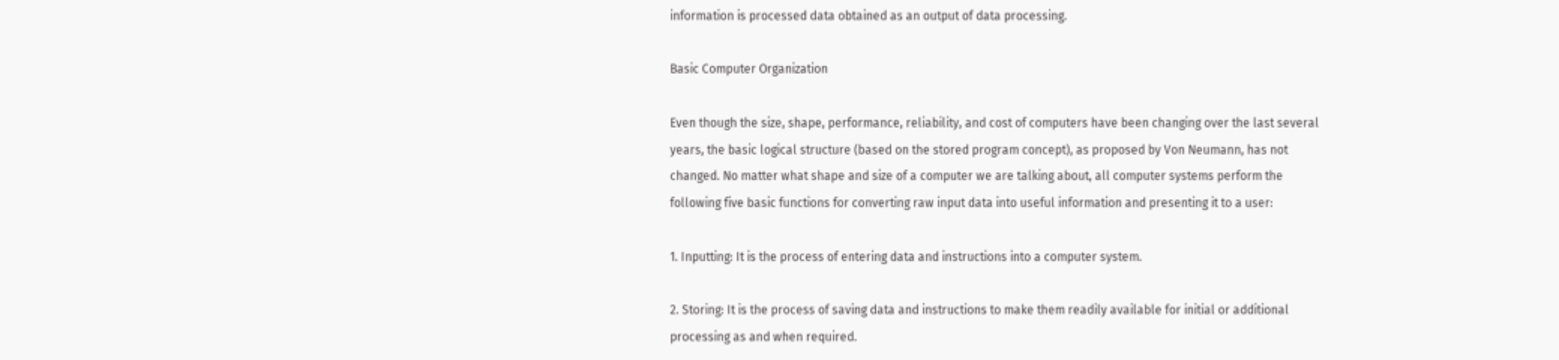information is processed data obtained as an output of data processing.

Basic Computer Organization

Even though the size, shape, performance, reliability, and cost of computers have been changing over the last several years, the basic logical structure (based on the stored program concept), as proposed by Von Neumann, has not changed. No matter what shape and size of a computer we are talking about, all computer systems perform the following five basic functions for converting raw input data into useful information and presenting it to a user:

1. Inputting: It is the process of entering data and instructions into a computer system.

2. Storing: It is the process of saving data and instructions to make them readily available for initial or additional processing as and when required.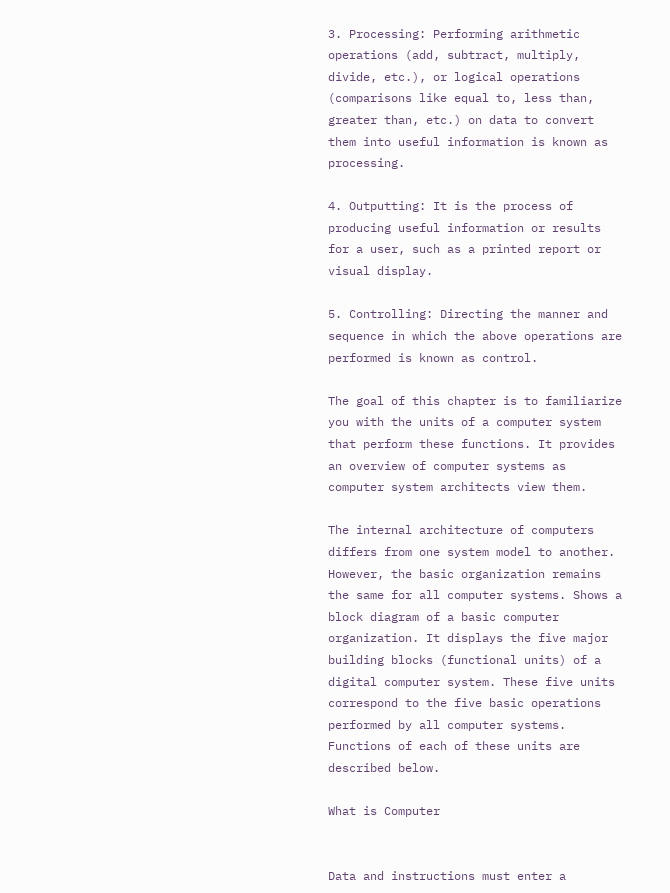3. Processing: Performing arithmetic operations (add, subtract, multiply, divide, etc.), or logical operations (comparisons like equal to, less than, greater than, etc.) on data to convert them into useful information is known as processing.

4. Outputting: It is the process of producing useful information or results for a user, such as a printed report or visual display.

5. Controlling: Directing the manner and sequence in which the above operations are performed is known as control.

The goal of this chapter is to familiarize you with the units of a computer system that perform these functions. It provides an overview of computer systems as computer system architects view them.

The internal architecture of computers differs from one system model to another. However, the basic organization remains the same for all computer systems. Shows a block diagram of a basic computer organization. It displays the five major building blocks (functional units) of a digital computer system. These five units correspond to the five basic operations performed by all computer systems. Functions of each of these units are described below.

What is Computer


Data and instructions must enter a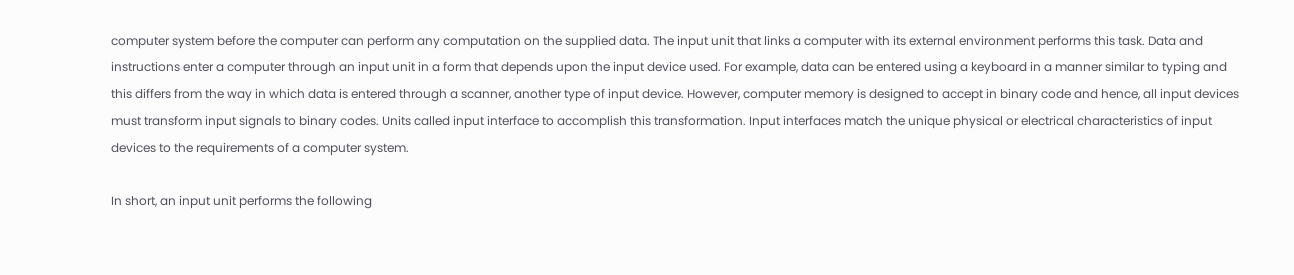computer system before the computer can perform any computation on the supplied data. The input unit that links a computer with its external environment performs this task. Data and instructions enter a computer through an input unit in a form that depends upon the input device used. For example, data can be entered using a keyboard in a manner similar to typing and this differs from the way in which data is entered through a scanner, another type of input device. However, computer memory is designed to accept in binary code and hence, all input devices must transform input signals to binary codes. Units called input interface to accomplish this transformation. Input interfaces match the unique physical or electrical characteristics of input devices to the requirements of a computer system.

In short, an input unit performs the following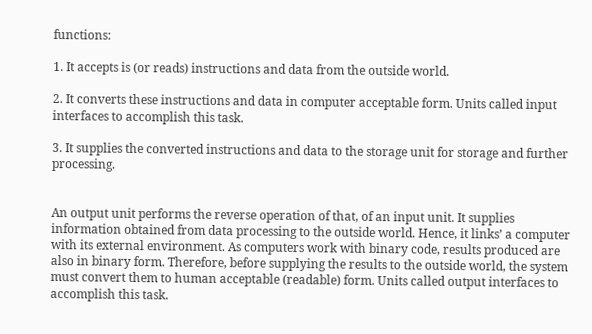functions:

1. It accepts is (or reads) instructions and data from the outside world.

2. It converts these instructions and data in computer acceptable form. Units called input interfaces to accomplish this task.

3. It supplies the converted instructions and data to the storage unit for storage and further processing.


An output unit performs the reverse operation of that, of an input unit. It supplies information obtained from data processing to the outside world. Hence, it links’ a computer with its external environment. As computers work with binary code, results produced are also in binary form. Therefore, before supplying the results to the outside world, the system must convert them to human acceptable (readable) form. Units called output interfaces to accomplish this task.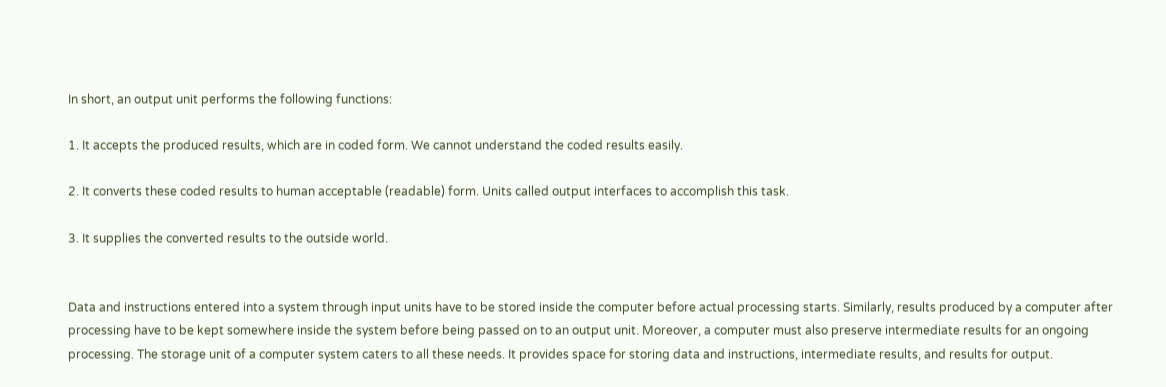In short, an output unit performs the following functions:

1. It accepts the produced results, which are in coded form. We cannot understand the coded results easily.

2. It converts these coded results to human acceptable (readable) form. Units called output interfaces to accomplish this task.

3. It supplies the converted results to the outside world.


Data and instructions entered into a system through input units have to be stored inside the computer before actual processing starts. Similarly, results produced by a computer after processing have to be kept somewhere inside the system before being passed on to an output unit. Moreover, a computer must also preserve intermediate results for an ongoing processing. The storage unit of a computer system caters to all these needs. It provides space for storing data and instructions, intermediate results, and results for output.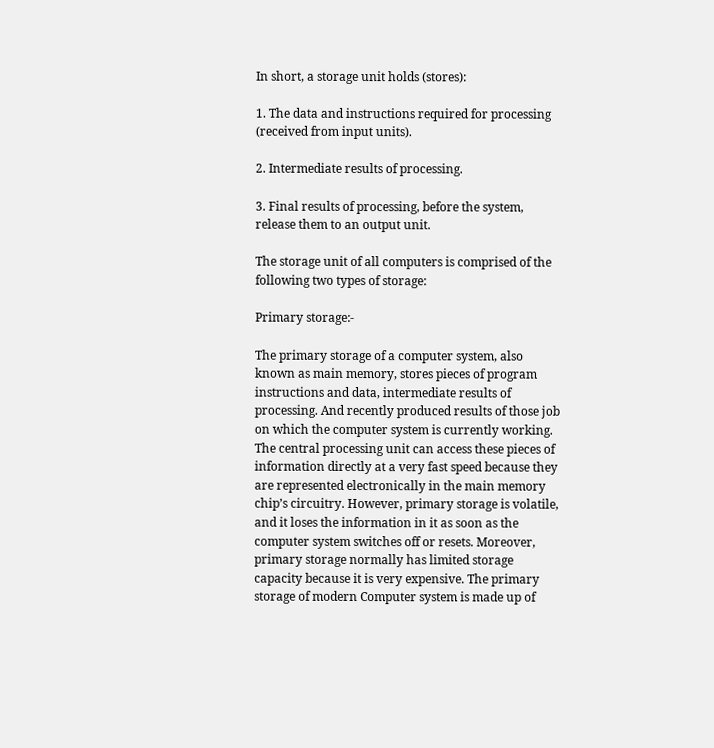In short, a storage unit holds (stores):

1. The data and instructions required for processing (received from input units).

2. Intermediate results of processing.

3. Final results of processing, before the system, release them to an output unit.

The storage unit of all computers is comprised of the following two types of storage:

Primary storage:-

The primary storage of a computer system, also known as main memory, stores pieces of program instructions and data, intermediate results of processing. And recently produced results of those job on which the computer system is currently working. The central processing unit can access these pieces of information directly at a very fast speed because they are represented electronically in the main memory chip’s circuitry. However, primary storage is volatile, and it loses the information in it as soon as the computer system switches off or resets. Moreover, primary storage normally has limited storage capacity because it is very expensive. The primary storage of modern Computer system is made up of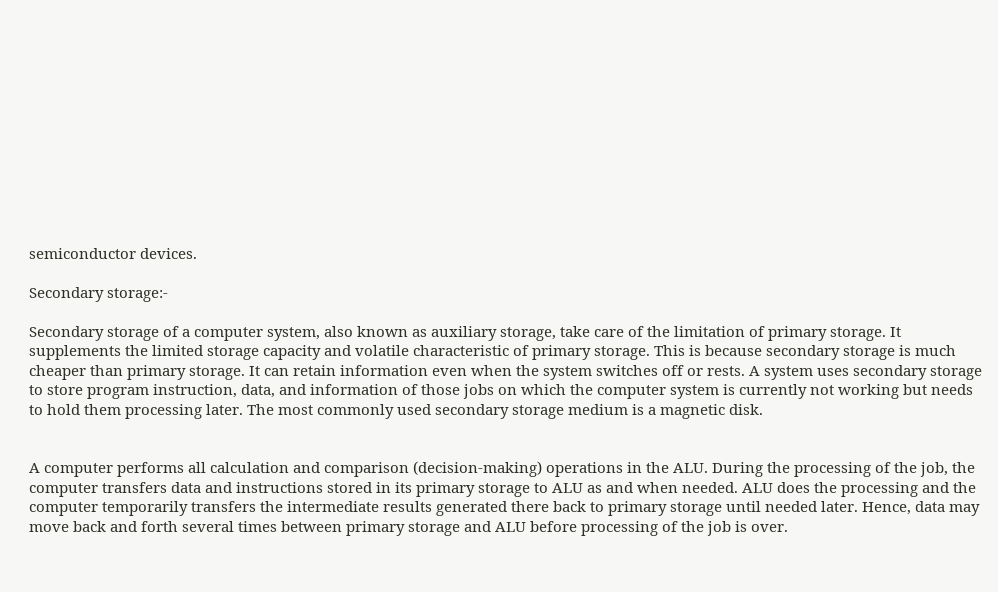semiconductor devices.

Secondary storage:-

Secondary storage of a computer system, also known as auxiliary storage, take care of the limitation of primary storage. It supplements the limited storage capacity and volatile characteristic of primary storage. This is because secondary storage is much cheaper than primary storage. It can retain information even when the system switches off or rests. A system uses secondary storage to store program instruction, data, and information of those jobs on which the computer system is currently not working but needs to hold them processing later. The most commonly used secondary storage medium is a magnetic disk.


A computer performs all calculation and comparison (decision-making) operations in the ALU. During the processing of the job, the computer transfers data and instructions stored in its primary storage to ALU as and when needed. ALU does the processing and the computer temporarily transfers the intermediate results generated there back to primary storage until needed later. Hence, data may move back and forth several times between primary storage and ALU before processing of the job is over.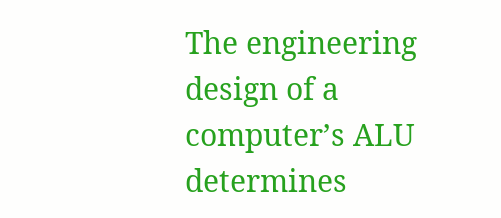The engineering design of a computer’s ALU determines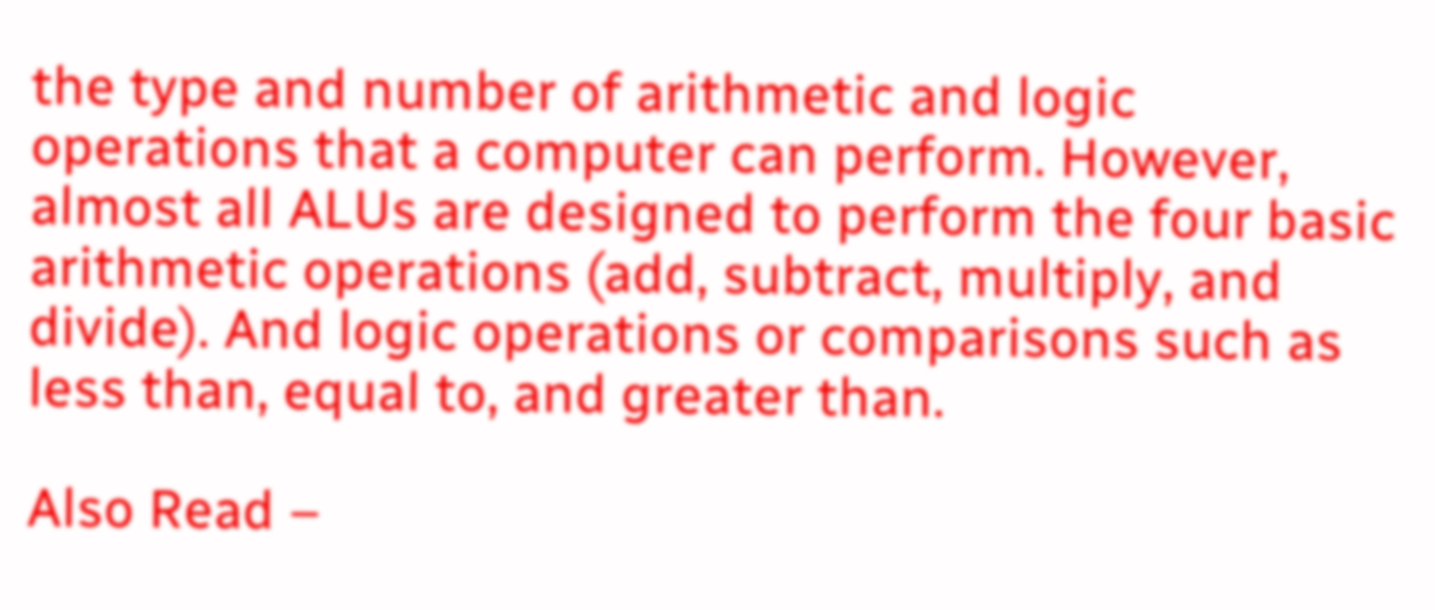the type and number of arithmetic and logic operations that a computer can perform. However, almost all ALUs are designed to perform the four basic arithmetic operations (add, subtract, multiply, and divide). And logic operations or comparisons such as less than, equal to, and greater than.

Also Read –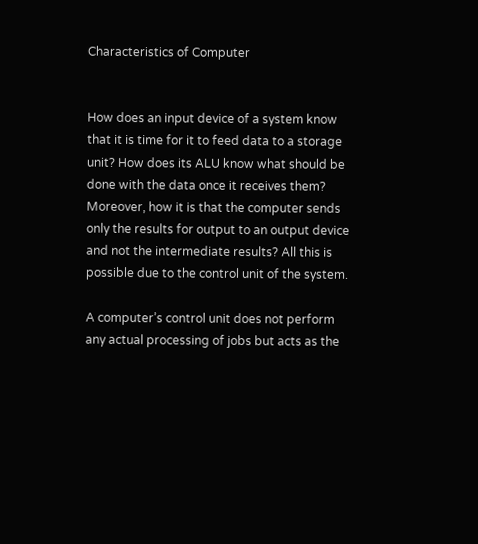Characteristics of Computer


How does an input device of a system know that it is time for it to feed data to a storage unit? How does its ALU know what should be done with the data once it receives them? Moreover, how it is that the computer sends only the results for output to an output device and not the intermediate results? All this is possible due to the control unit of the system.

A computer’s control unit does not perform any actual processing of jobs but acts as the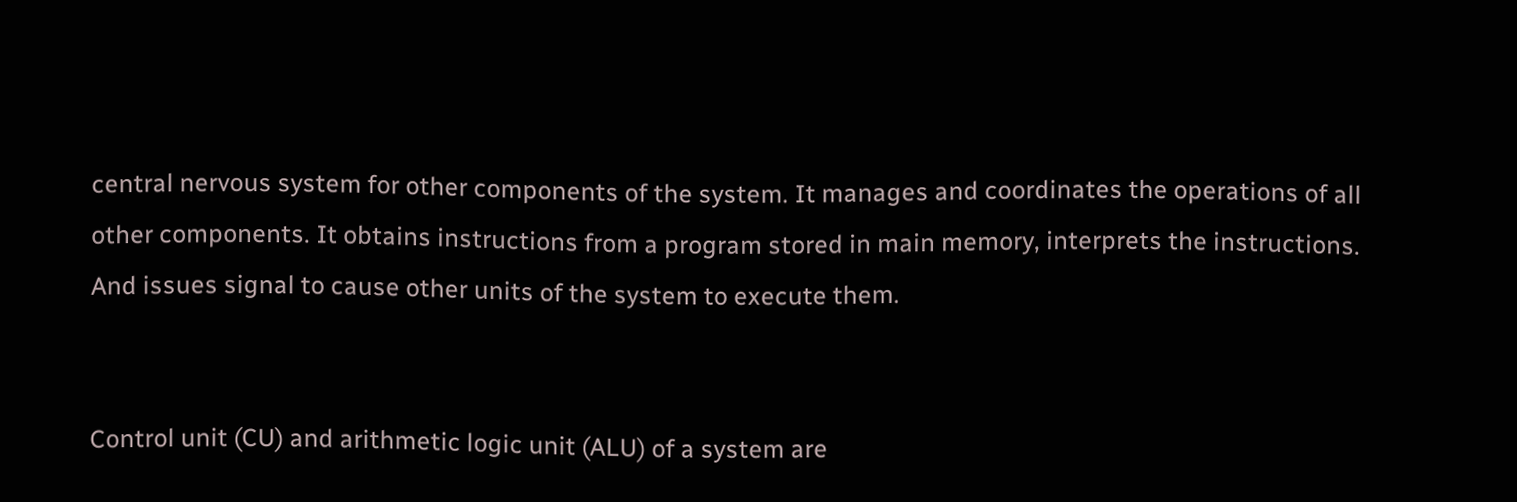central nervous system for other components of the system. It manages and coordinates the operations of all other components. It obtains instructions from a program stored in main memory, interprets the instructions. And issues signal to cause other units of the system to execute them.


Control unit (CU) and arithmetic logic unit (ALU) of a system are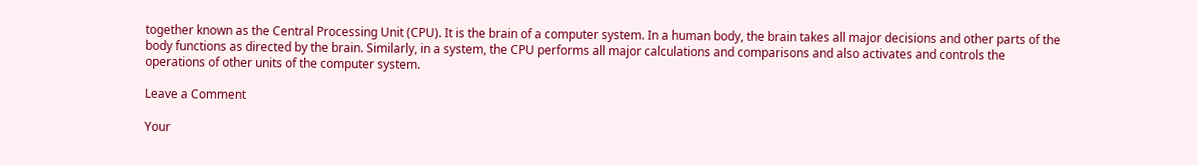together known as the Central Processing Unit (CPU). It is the brain of a computer system. In a human body, the brain takes all major decisions and other parts of the body functions as directed by the brain. Similarly, in a system, the CPU performs all major calculations and comparisons and also activates and controls the operations of other units of the computer system.

Leave a Comment

Your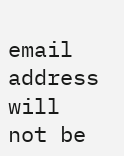email address will not be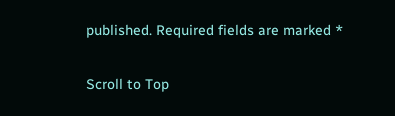published. Required fields are marked *

Scroll to Top